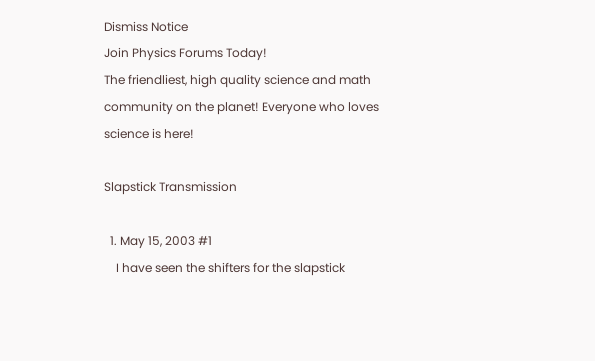Dismiss Notice
Join Physics Forums Today!
The friendliest, high quality science and math community on the planet! Everyone who loves science is here!

Slapstick Transmission

  1. May 15, 2003 #1
    I have seen the shifters for the slapstick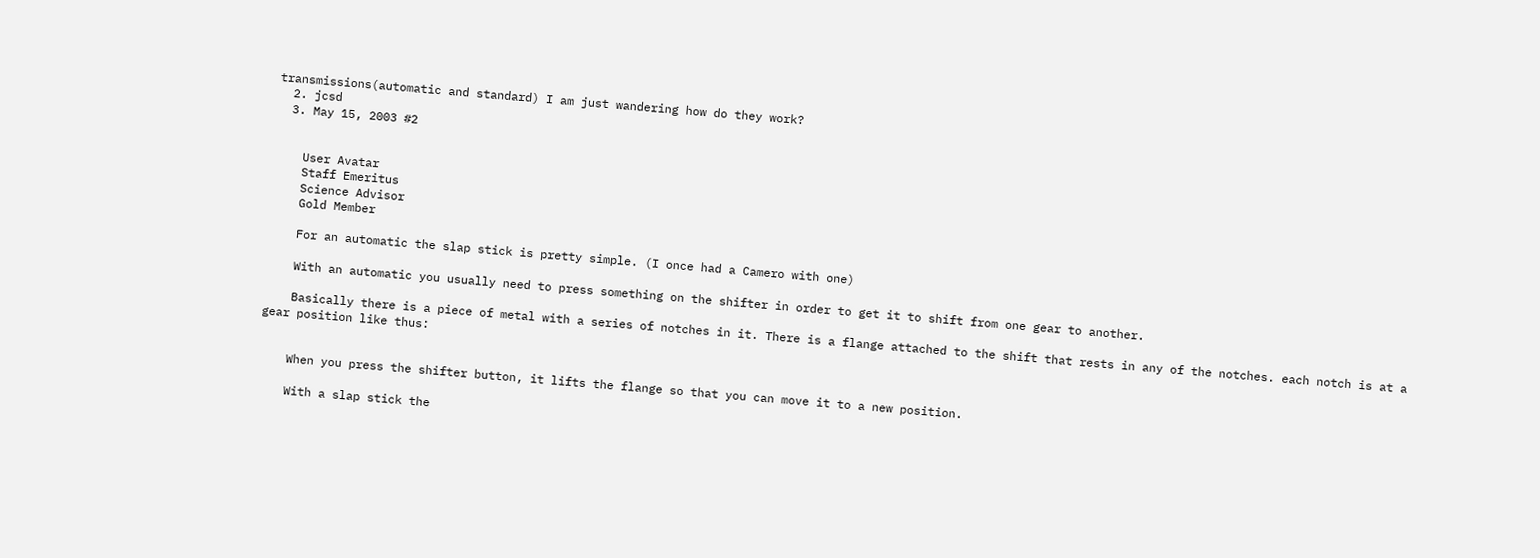transmissions(automatic and standard) I am just wandering how do they work?
  2. jcsd
  3. May 15, 2003 #2


    User Avatar
    Staff Emeritus
    Science Advisor
    Gold Member

    For an automatic the slap stick is pretty simple. (I once had a Camero with one)

    With an automatic you usually need to press something on the shifter in order to get it to shift from one gear to another.

    Basically there is a piece of metal with a series of notches in it. There is a flange attached to the shift that rests in any of the notches. each notch is at a gear position like thus:


    When you press the shifter button, it lifts the flange so that you can move it to a new position.

    With a slap stick the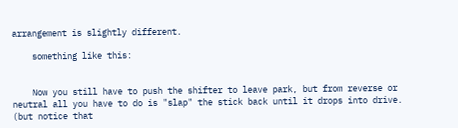arrangement is slightly different.

    something like this:


    Now you still have to push the shifter to leave park, but from reverse or neutral all you have to do is "slap" the stick back until it drops into drive. (but notice that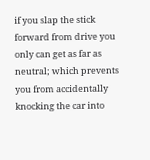if you slap the stick forward from drive you only can get as far as neutral; which prevents you from accidentally knocking the car into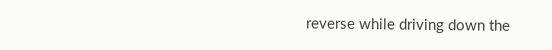reverse while driving down the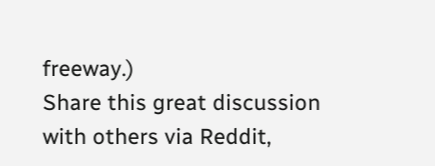freeway.)
Share this great discussion with others via Reddit,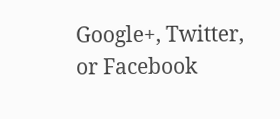Google+, Twitter, or Facebook